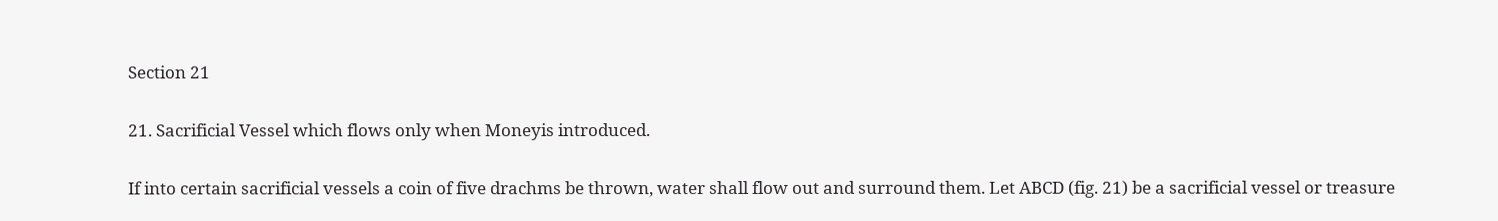Section 21

21. Sacrificial Vessel which flows only when Moneyis introduced.

If into certain sacrificial vessels a coin of five drachms be thrown, water shall flow out and surround them. Let ABCD (fig. 21) be a sacrificial vessel or treasure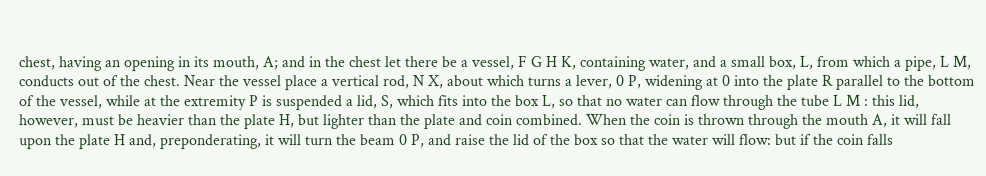chest, having an opening in its mouth, A; and in the chest let there be a vessel, F G H K, containing water, and a small box, L, from which a pipe, L M, conducts out of the chest. Near the vessel place a vertical rod, N X, about which turns a lever, 0 P, widening at 0 into the plate R parallel to the bottom of the vessel, while at the extremity P is suspended a lid, S, which fits into the box L, so that no water can flow through the tube L M : this lid, however, must be heavier than the plate H, but lighter than the plate and coin combined. When the coin is thrown through the mouth A, it will fall upon the plate H and, preponderating, it will turn the beam 0 P, and raise the lid of the box so that the water will flow: but if the coin falls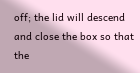off; the lid will descend and close the box so that the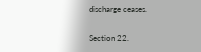discharge ceases.

Section 22.